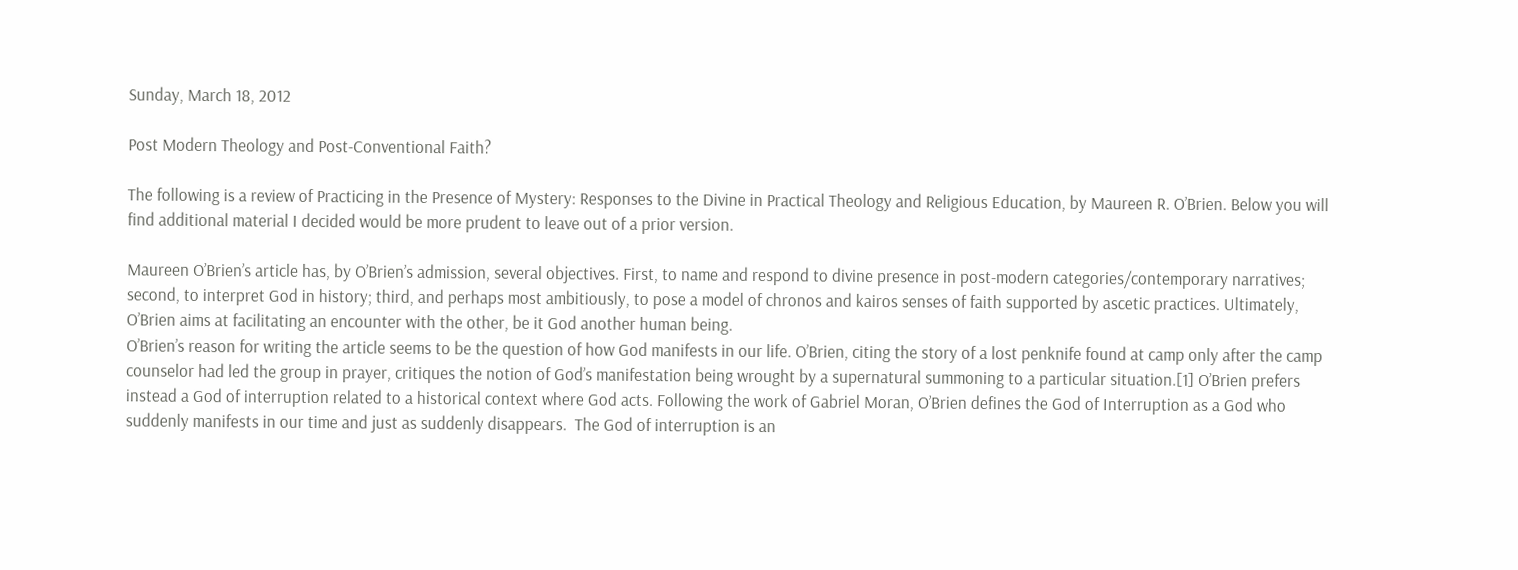Sunday, March 18, 2012

Post Modern Theology and Post-Conventional Faith?

The following is a review of Practicing in the Presence of Mystery: Responses to the Divine in Practical Theology and Religious Education, by Maureen R. O’Brien. Below you will find additional material I decided would be more prudent to leave out of a prior version.

Maureen O’Brien’s article has, by O’Brien’s admission, several objectives. First, to name and respond to divine presence in post-modern categories/contemporary narratives; second, to interpret God in history; third, and perhaps most ambitiously, to pose a model of chronos and kairos senses of faith supported by ascetic practices. Ultimately, O’Brien aims at facilitating an encounter with the other, be it God another human being.
O’Brien’s reason for writing the article seems to be the question of how God manifests in our life. O’Brien, citing the story of a lost penknife found at camp only after the camp counselor had led the group in prayer, critiques the notion of God’s manifestation being wrought by a supernatural summoning to a particular situation.[1] O’Brien prefers instead a God of interruption related to a historical context where God acts. Following the work of Gabriel Moran, O’Brien defines the God of Interruption as a God who suddenly manifests in our time and just as suddenly disappears.  The God of interruption is an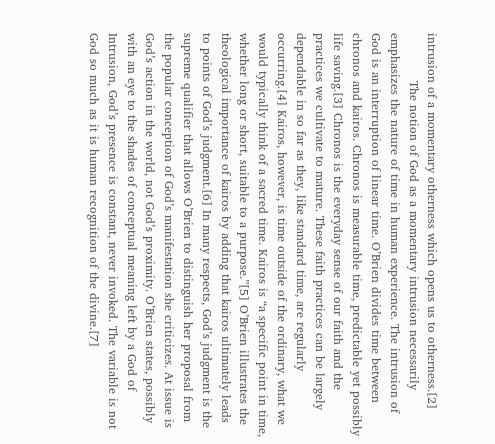intrusion of a momentary otherness which opens us to otherness.[2]
            The notion of God as a momentary intrusion necessarily emphasizes the nature of time in human experience. The intrusion of God is an interruption of linear time. O’Brien divides time between chronos and kairos. Chronos is measurable time, predictable yet possibly life saving.[3] Chronos is the everyday sense of our faith and the practices we cultivate to mature. These faith practices can be largely dependable in so far as they, like standard time, are regularly occurring.[4] Kairos, however, is time outside of the ordinary, what we would typically think of a sacred time. Kairos is “a specific point in time, whether long or short, suitable to a purpose.”[5] O’Brien illustrates the theological importance of kairos by adding that kairos ultimately leads to points of God’s judgment.[6] In many respects, God’s judgment is the supreme qualifier that allows O’Brien to distinguish her proposal from the popular conception of God’s manifestation she criticizes. At issue is God’s action in the world, not God’s proximity. O’Brien states, possibly with an eye to the shades of conceptual meaning left by a God of Intrusion, God’s presence is constant, never invoked. The variable is not God so much as it is human recognition of the divine.[7]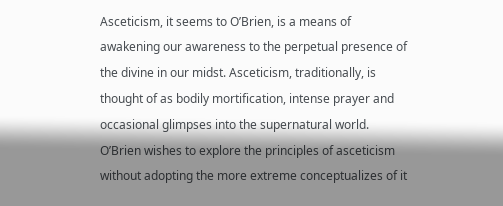Asceticism, it seems to O’Brien, is a means of awakening our awareness to the perpetual presence of the divine in our midst. Asceticism, traditionally, is thought of as bodily mortification, intense prayer and occasional glimpses into the supernatural world. O’Brien wishes to explore the principles of asceticism without adopting the more extreme conceptualizes of it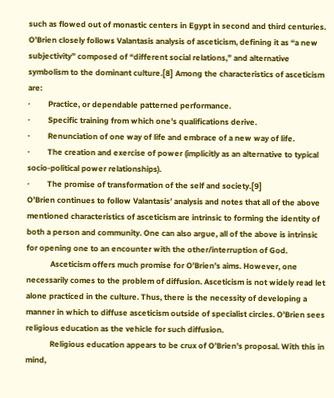such as flowed out of monastic centers in Egypt in second and third centuries. O’Brien closely follows Valantasis analysis of asceticism, defining it as “a new subjectivity” composed of “different social relations,” and alternative symbolism to the dominant culture.[8] Among the characteristics of asceticism are:
·         Practice, or dependable patterned performance.
·         Specific training from which one’s qualifications derive.
·         Renunciation of one way of life and embrace of a new way of life.
·         The creation and exercise of power (implicitly as an alternative to typical socio-political power relationships).
·         The promise of transformation of the self and society.[9]
O’Brien continues to follow Valantasis’ analysis and notes that all of the above mentioned characteristics of asceticism are intrinsic to forming the identity of both a person and community. One can also argue, all of the above is intrinsic for opening one to an encounter with the other/interruption of God.
            Asceticism offers much promise for O’Brien’s aims. However, one necessarily comes to the problem of diffusion. Asceticism is not widely read let alone practiced in the culture. Thus, there is the necessity of developing a manner in which to diffuse asceticism outside of specialist circles. O’Brien sees religious education as the vehicle for such diffusion.
            Religious education appears to be crux of O’Brien’s proposal. With this in mind,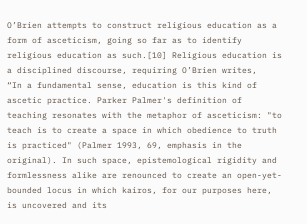O’Brien attempts to construct religious education as a form of asceticism, going so far as to identify religious education as such.[10] Religious education is a disciplined discourse, requiring O’Brien writes,
“In a fundamental sense, education is this kind of ascetic practice. Parker Palmer's definition of teaching resonates with the metaphor of asceticism: "to teach is to create a space in which obedience to truth is practiced" (Palmer 1993, 69, emphasis in the original). In such space, epistemological rigidity and formlessness alike are renounced to create an open-yet-bounded locus in which kairos, for our purposes here, is uncovered and its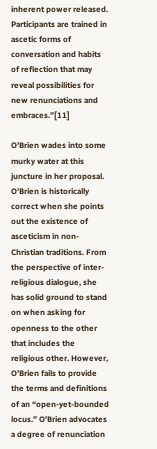inherent power released. Participants are trained in ascetic forms of conversation and habits of reflection that may reveal possibilities for new renunciations and embraces.”[11]

O’Brien wades into some murky water at this juncture in her proposal. O’Brien is historically correct when she points out the existence of asceticism in non-Christian traditions. From the perspective of inter-religious dialogue, she has solid ground to stand on when asking for openness to the other that includes the religious other. However, O’Brien fails to provide the terms and definitions of an “open-yet-bounded locus.” O’Brien advocates a degree of renunciation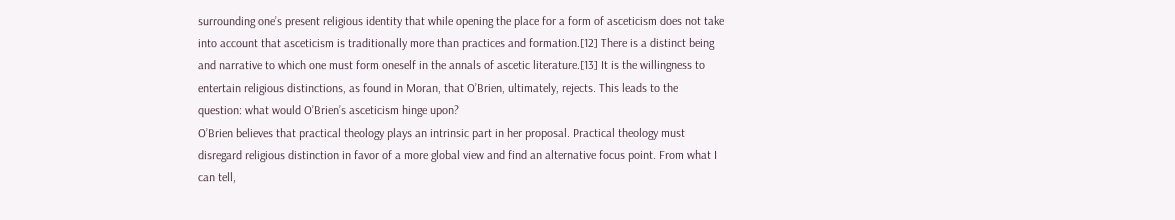surrounding one’s present religious identity that while opening the place for a form of asceticism does not take into account that asceticism is traditionally more than practices and formation.[12] There is a distinct being and narrative to which one must form oneself in the annals of ascetic literature.[13] It is the willingness to entertain religious distinctions, as found in Moran, that O’Brien, ultimately, rejects. This leads to the question: what would O’Brien’s asceticism hinge upon?
O’Brien believes that practical theology plays an intrinsic part in her proposal. Practical theology must disregard religious distinction in favor of a more global view and find an alternative focus point. From what I can tell,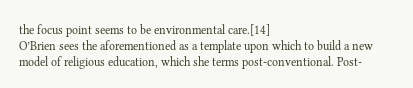the focus point seems to be environmental care.[14]
O’Brien sees the aforementioned as a template upon which to build a new model of religious education, which she terms post-conventional. Post-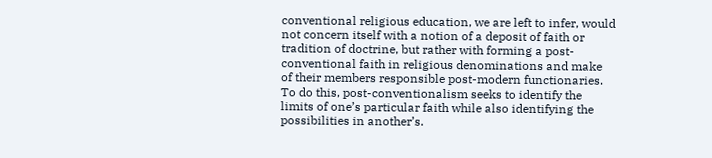conventional religious education, we are left to infer, would not concern itself with a notion of a deposit of faith or tradition of doctrine, but rather with forming a post-conventional faith in religious denominations and make of their members responsible post-modern functionaries. To do this, post-conventionalism seeks to identify the limits of one’s particular faith while also identifying the possibilities in another’s.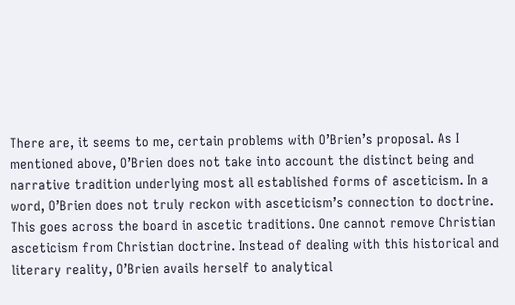There are, it seems to me, certain problems with O’Brien’s proposal. As I mentioned above, O’Brien does not take into account the distinct being and narrative tradition underlying most all established forms of asceticism. In a word, O’Brien does not truly reckon with asceticism’s connection to doctrine. This goes across the board in ascetic traditions. One cannot remove Christian asceticism from Christian doctrine. Instead of dealing with this historical and literary reality, O’Brien avails herself to analytical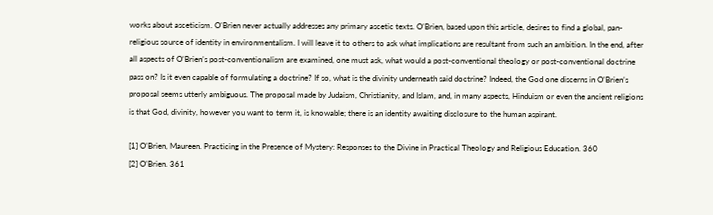works about asceticism. O’Brien never actually addresses any primary ascetic texts. O’Brien, based upon this article, desires to find a global, pan-religious source of identity in environmentalism. I will leave it to others to ask what implications are resultant from such an ambition. In the end, after all aspects of O’Brien’s post-conventionalism are examined, one must ask, what would a post-conventional theology or post-conventional doctrine pass on? Is it even capable of formulating a doctrine? If so, what is the divinity underneath said doctrine? Indeed, the God one discerns in O’Brien’s proposal seems utterly ambiguous. The proposal made by Judaism, Christianity, and Islam, and, in many aspects, Hinduism or even the ancient religions is that God, divinity, however you want to term it, is knowable; there is an identity awaiting disclosure to the human aspirant.

[1] O’Brien, Maureen. Practicing in the Presence of Mystery: Responses to the Divine in Practical Theology and Religious Education. 360
[2] O’Brien. 361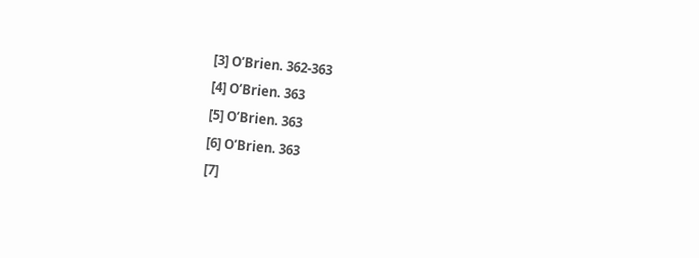[3] O’Brien. 362-363
[4] O’Brien. 363
[5] O’Brien. 363
[6] O’Brien. 363
[7]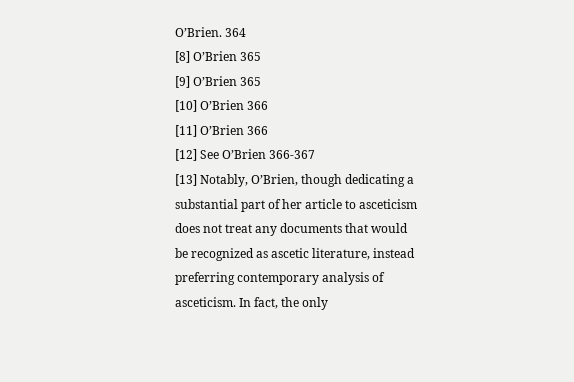O’Brien. 364
[8] O’Brien 365
[9] O’Brien 365
[10] O’Brien 366
[11] O’Brien 366
[12] See O’Brien 366-367
[13] Notably, O’Brien, though dedicating a substantial part of her article to asceticism does not treat any documents that would be recognized as ascetic literature, instead preferring contemporary analysis of asceticism. In fact, the only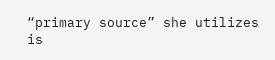“primary source” she utilizes is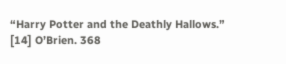“Harry Potter and the Deathly Hallows.”
[14] O’Brien. 368